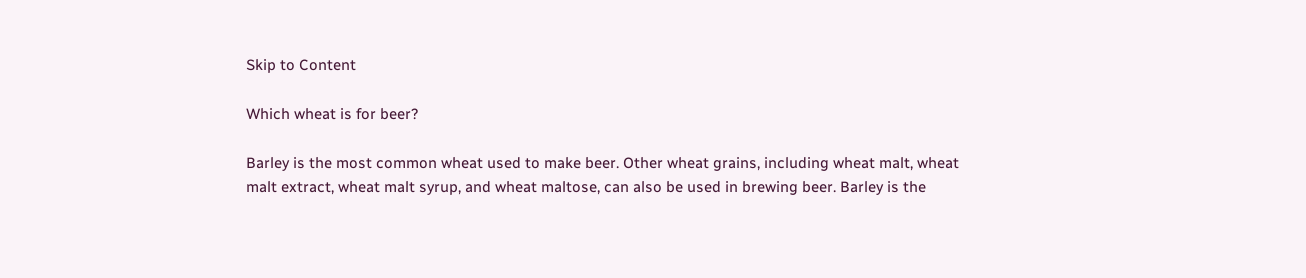Skip to Content

Which wheat is for beer?

Barley is the most common wheat used to make beer. Other wheat grains, including wheat malt, wheat malt extract, wheat malt syrup, and wheat maltose, can also be used in brewing beer. Barley is the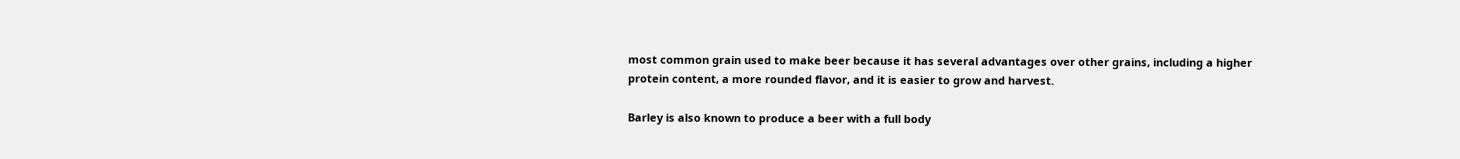most common grain used to make beer because it has several advantages over other grains, including a higher protein content, a more rounded flavor, and it is easier to grow and harvest.

Barley is also known to produce a beer with a full body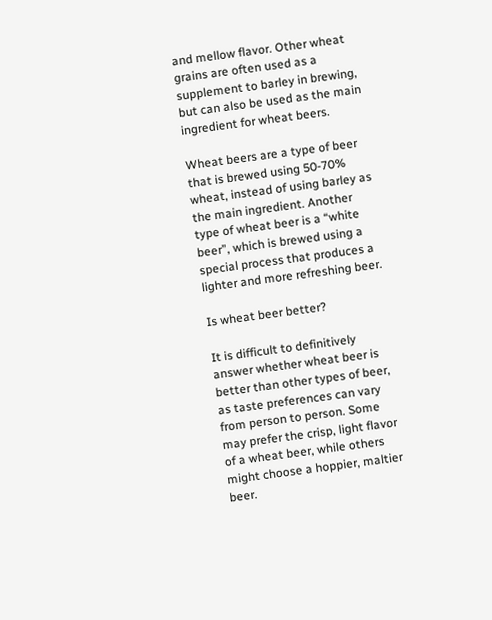and mellow flavor. Other wheat grains are often used as a supplement to barley in brewing, but can also be used as the main ingredient for wheat beers.

Wheat beers are a type of beer that is brewed using 50-70% wheat, instead of using barley as the main ingredient. Another type of wheat beer is a “white beer”, which is brewed using a special process that produces a lighter and more refreshing beer.

Is wheat beer better?

It is difficult to definitively answer whether wheat beer is better than other types of beer, as taste preferences can vary from person to person. Some may prefer the crisp, light flavor of a wheat beer, while others might choose a hoppier, maltier beer.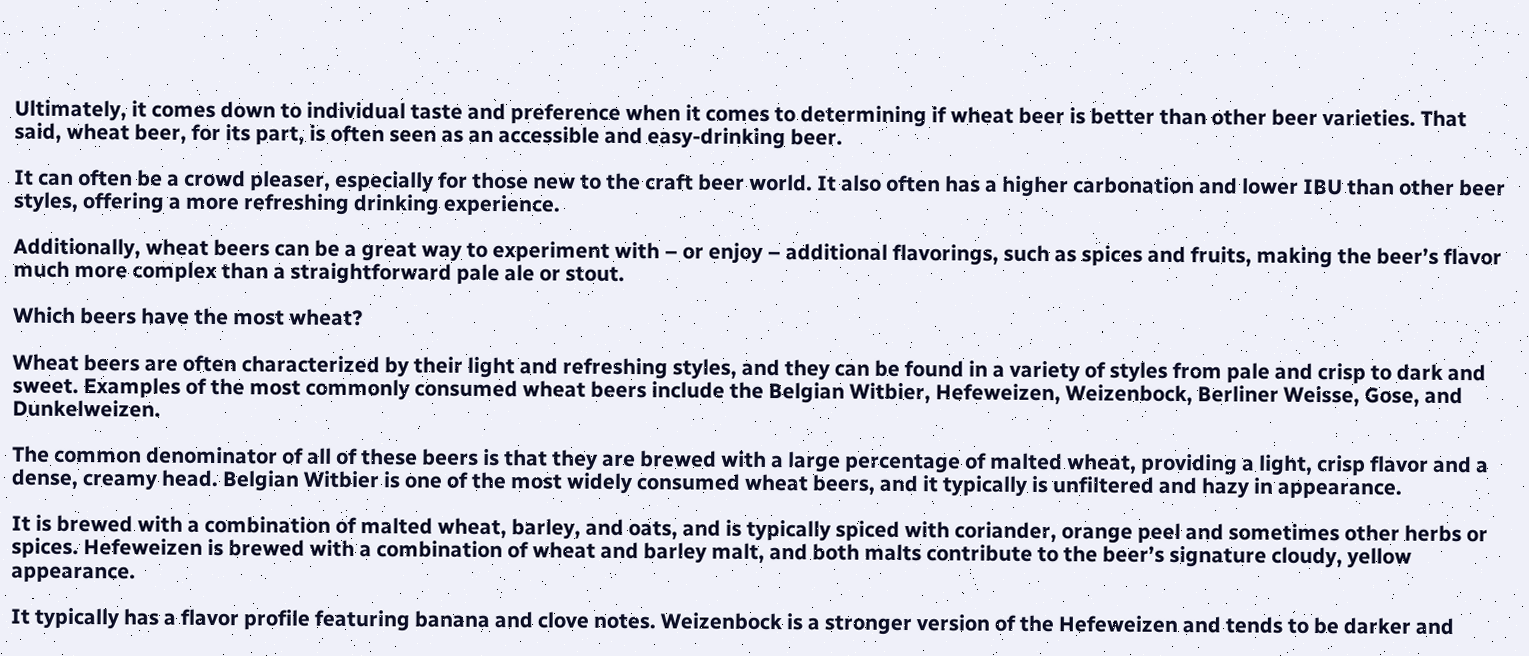Ultimately, it comes down to individual taste and preference when it comes to determining if wheat beer is better than other beer varieties. That said, wheat beer, for its part, is often seen as an accessible and easy-drinking beer.

It can often be a crowd pleaser, especially for those new to the craft beer world. It also often has a higher carbonation and lower IBU than other beer styles, offering a more refreshing drinking experience.

Additionally, wheat beers can be a great way to experiment with – or enjoy – additional flavorings, such as spices and fruits, making the beer’s flavor much more complex than a straightforward pale ale or stout.

Which beers have the most wheat?

Wheat beers are often characterized by their light and refreshing styles, and they can be found in a variety of styles from pale and crisp to dark and sweet. Examples of the most commonly consumed wheat beers include the Belgian Witbier, Hefeweizen, Weizenbock, Berliner Weisse, Gose, and Dunkelweizen.

The common denominator of all of these beers is that they are brewed with a large percentage of malted wheat, providing a light, crisp flavor and a dense, creamy head. Belgian Witbier is one of the most widely consumed wheat beers, and it typically is unfiltered and hazy in appearance.

It is brewed with a combination of malted wheat, barley, and oats, and is typically spiced with coriander, orange peel and sometimes other herbs or spices. Hefeweizen is brewed with a combination of wheat and barley malt, and both malts contribute to the beer’s signature cloudy, yellow appearance.

It typically has a flavor profile featuring banana and clove notes. Weizenbock is a stronger version of the Hefeweizen and tends to be darker and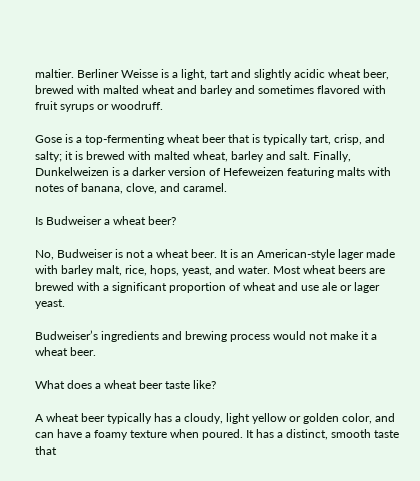maltier. Berliner Weisse is a light, tart and slightly acidic wheat beer, brewed with malted wheat and barley and sometimes flavored with fruit syrups or woodruff.

Gose is a top-fermenting wheat beer that is typically tart, crisp, and salty; it is brewed with malted wheat, barley and salt. Finally, Dunkelweizen is a darker version of Hefeweizen featuring malts with notes of banana, clove, and caramel.

Is Budweiser a wheat beer?

No, Budweiser is not a wheat beer. It is an American-style lager made with barley malt, rice, hops, yeast, and water. Most wheat beers are brewed with a significant proportion of wheat and use ale or lager yeast.

Budweiser’s ingredients and brewing process would not make it a wheat beer.

What does a wheat beer taste like?

A wheat beer typically has a cloudy, light yellow or golden color, and can have a foamy texture when poured. It has a distinct, smooth taste that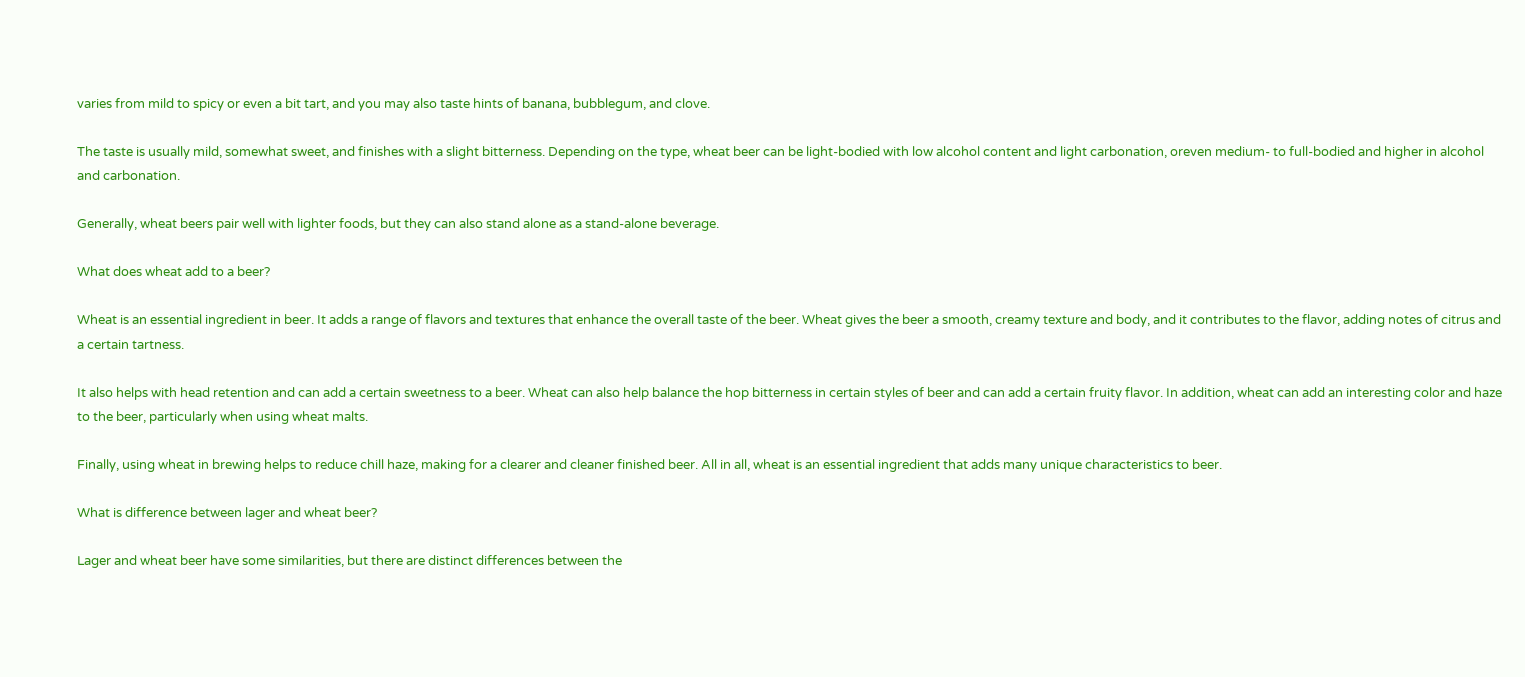varies from mild to spicy or even a bit tart, and you may also taste hints of banana, bubblegum, and clove.

The taste is usually mild, somewhat sweet, and finishes with a slight bitterness. Depending on the type, wheat beer can be light-bodied with low alcohol content and light carbonation, oreven medium- to full-bodied and higher in alcohol and carbonation.

Generally, wheat beers pair well with lighter foods, but they can also stand alone as a stand-alone beverage.

What does wheat add to a beer?

Wheat is an essential ingredient in beer. It adds a range of flavors and textures that enhance the overall taste of the beer. Wheat gives the beer a smooth, creamy texture and body, and it contributes to the flavor, adding notes of citrus and a certain tartness.

It also helps with head retention and can add a certain sweetness to a beer. Wheat can also help balance the hop bitterness in certain styles of beer and can add a certain fruity flavor. In addition, wheat can add an interesting color and haze to the beer, particularly when using wheat malts.

Finally, using wheat in brewing helps to reduce chill haze, making for a clearer and cleaner finished beer. All in all, wheat is an essential ingredient that adds many unique characteristics to beer.

What is difference between lager and wheat beer?

Lager and wheat beer have some similarities, but there are distinct differences between the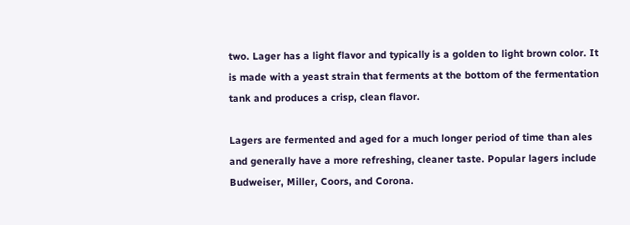two. Lager has a light flavor and typically is a golden to light brown color. It is made with a yeast strain that ferments at the bottom of the fermentation tank and produces a crisp, clean flavor.

Lagers are fermented and aged for a much longer period of time than ales and generally have a more refreshing, cleaner taste. Popular lagers include Budweiser, Miller, Coors, and Corona.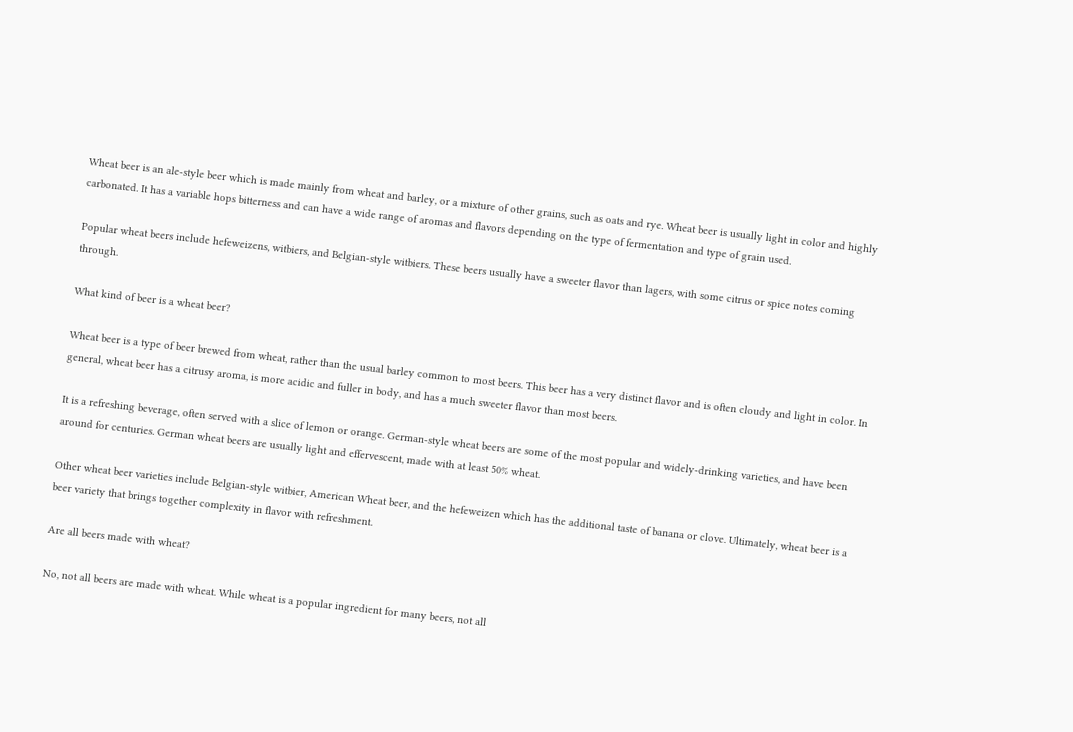Wheat beer is an ale-style beer which is made mainly from wheat and barley, or a mixture of other grains, such as oats and rye. Wheat beer is usually light in color and highly carbonated. It has a variable hops bitterness and can have a wide range of aromas and flavors depending on the type of fermentation and type of grain used.

Popular wheat beers include hefeweizens, witbiers, and Belgian-style witbiers. These beers usually have a sweeter flavor than lagers, with some citrus or spice notes coming through.

What kind of beer is a wheat beer?

Wheat beer is a type of beer brewed from wheat, rather than the usual barley common to most beers. This beer has a very distinct flavor and is often cloudy and light in color. In general, wheat beer has a citrusy aroma, is more acidic and fuller in body, and has a much sweeter flavor than most beers.

It is a refreshing beverage, often served with a slice of lemon or orange. German-style wheat beers are some of the most popular and widely-drinking varieties, and have been around for centuries. German wheat beers are usually light and effervescent, made with at least 50% wheat.

Other wheat beer varieties include Belgian-style witbier, American Wheat beer, and the hefeweizen which has the additional taste of banana or clove. Ultimately, wheat beer is a beer variety that brings together complexity in flavor with refreshment.

Are all beers made with wheat?

No, not all beers are made with wheat. While wheat is a popular ingredient for many beers, not all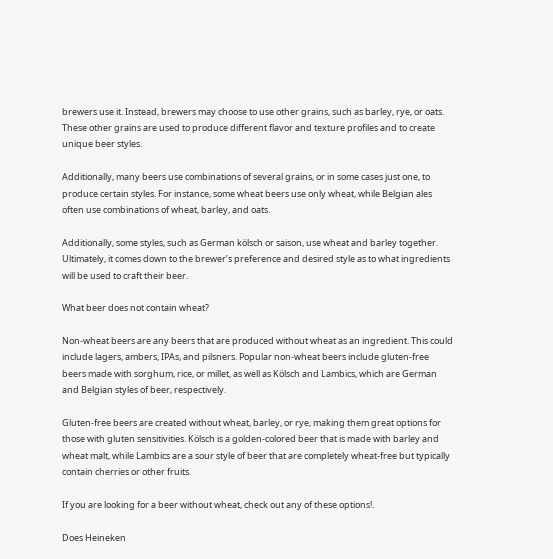brewers use it. Instead, brewers may choose to use other grains, such as barley, rye, or oats. These other grains are used to produce different flavor and texture profiles and to create unique beer styles.

Additionally, many beers use combinations of several grains, or in some cases just one, to produce certain styles. For instance, some wheat beers use only wheat, while Belgian ales often use combinations of wheat, barley, and oats.

Additionally, some styles, such as German kölsch or saison, use wheat and barley together. Ultimately, it comes down to the brewer’s preference and desired style as to what ingredients will be used to craft their beer.

What beer does not contain wheat?

Non-wheat beers are any beers that are produced without wheat as an ingredient. This could include lagers, ambers, IPAs, and pilsners. Popular non-wheat beers include gluten-free beers made with sorghum, rice, or millet, as well as Kölsch and Lambics, which are German and Belgian styles of beer, respectively.

Gluten-free beers are created without wheat, barley, or rye, making them great options for those with gluten sensitivities. Kölsch is a golden-colored beer that is made with barley and wheat malt, while Lambics are a sour style of beer that are completely wheat-free but typically contain cherries or other fruits.

If you are looking for a beer without wheat, check out any of these options!.

Does Heineken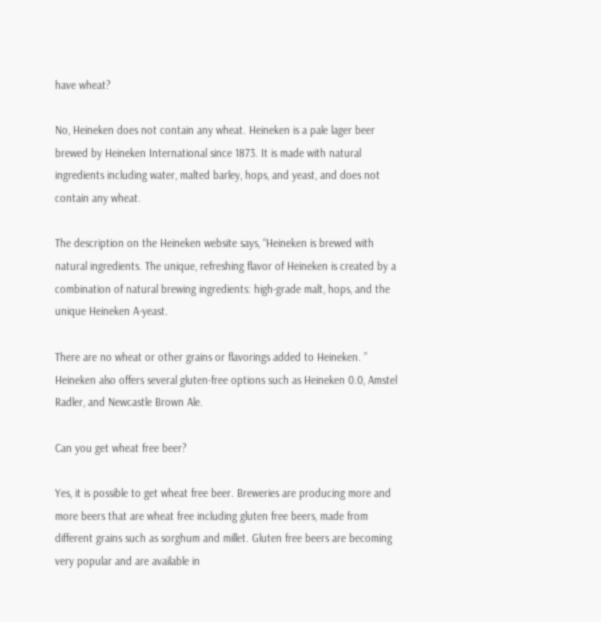have wheat?

No, Heineken does not contain any wheat. Heineken is a pale lager beer brewed by Heineken International since 1873. It is made with natural ingredients including water, malted barley, hops, and yeast, and does not contain any wheat.

The description on the Heineken website says, “Heineken is brewed with natural ingredients. The unique, refreshing flavor of Heineken is created by a combination of natural brewing ingredients: high-grade malt, hops, and the unique Heineken A-yeast.

There are no wheat or other grains or flavorings added to Heineken. ” Heineken also offers several gluten-free options such as Heineken 0.0, Amstel Radler, and Newcastle Brown Ale.

Can you get wheat free beer?

Yes, it is possible to get wheat free beer. Breweries are producing more and more beers that are wheat free including gluten free beers, made from different grains such as sorghum and millet. Gluten free beers are becoming very popular and are available in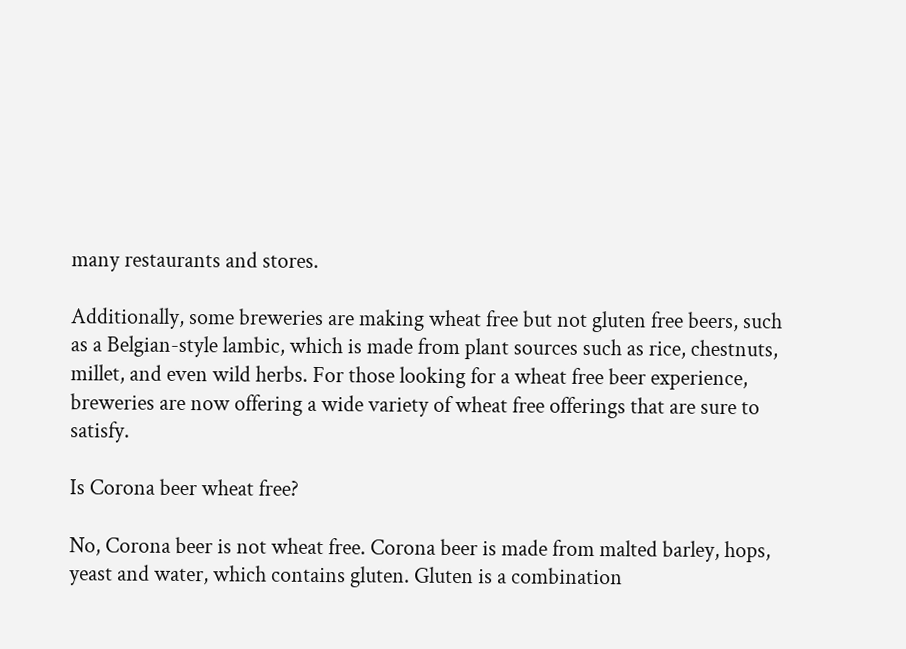many restaurants and stores.

Additionally, some breweries are making wheat free but not gluten free beers, such as a Belgian-style lambic, which is made from plant sources such as rice, chestnuts, millet, and even wild herbs. For those looking for a wheat free beer experience, breweries are now offering a wide variety of wheat free offerings that are sure to satisfy.

Is Corona beer wheat free?

No, Corona beer is not wheat free. Corona beer is made from malted barley, hops, yeast and water, which contains gluten. Gluten is a combination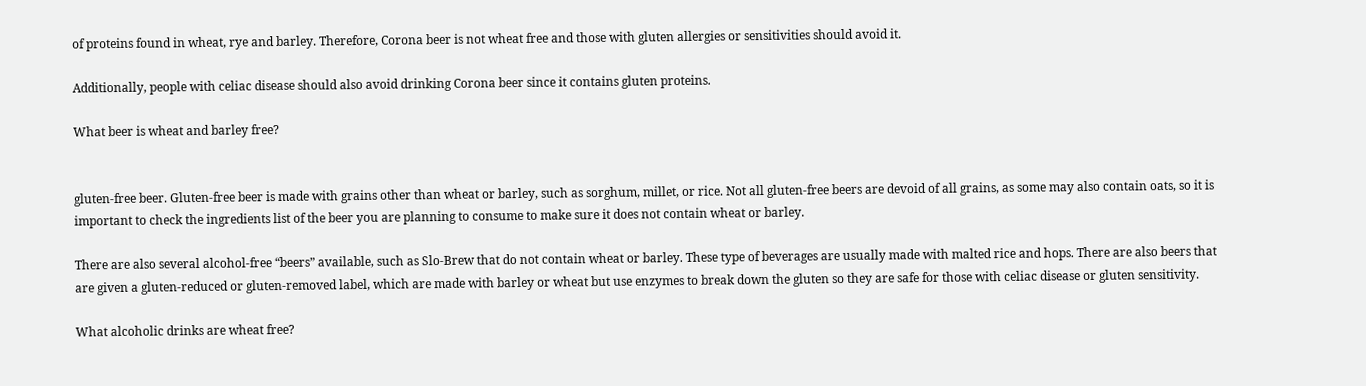of proteins found in wheat, rye and barley. Therefore, Corona beer is not wheat free and those with gluten allergies or sensitivities should avoid it.

Additionally, people with celiac disease should also avoid drinking Corona beer since it contains gluten proteins.

What beer is wheat and barley free?


gluten-free beer. Gluten-free beer is made with grains other than wheat or barley, such as sorghum, millet, or rice. Not all gluten-free beers are devoid of all grains, as some may also contain oats, so it is important to check the ingredients list of the beer you are planning to consume to make sure it does not contain wheat or barley.

There are also several alcohol-free “beers” available, such as Slo-Brew that do not contain wheat or barley. These type of beverages are usually made with malted rice and hops. There are also beers that are given a gluten-reduced or gluten-removed label, which are made with barley or wheat but use enzymes to break down the gluten so they are safe for those with celiac disease or gluten sensitivity.

What alcoholic drinks are wheat free?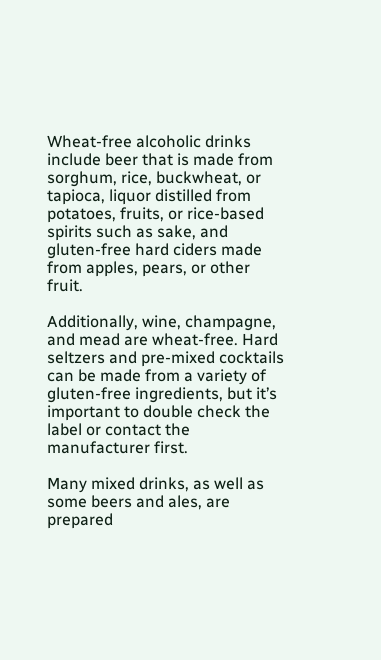Wheat-free alcoholic drinks include beer that is made from sorghum, rice, buckwheat, or tapioca, liquor distilled from potatoes, fruits, or rice-based spirits such as sake, and gluten-free hard ciders made from apples, pears, or other fruit.

Additionally, wine, champagne, and mead are wheat-free. Hard seltzers and pre-mixed cocktails can be made from a variety of gluten-free ingredients, but it’s important to double check the label or contact the manufacturer first.

Many mixed drinks, as well as some beers and ales, are prepared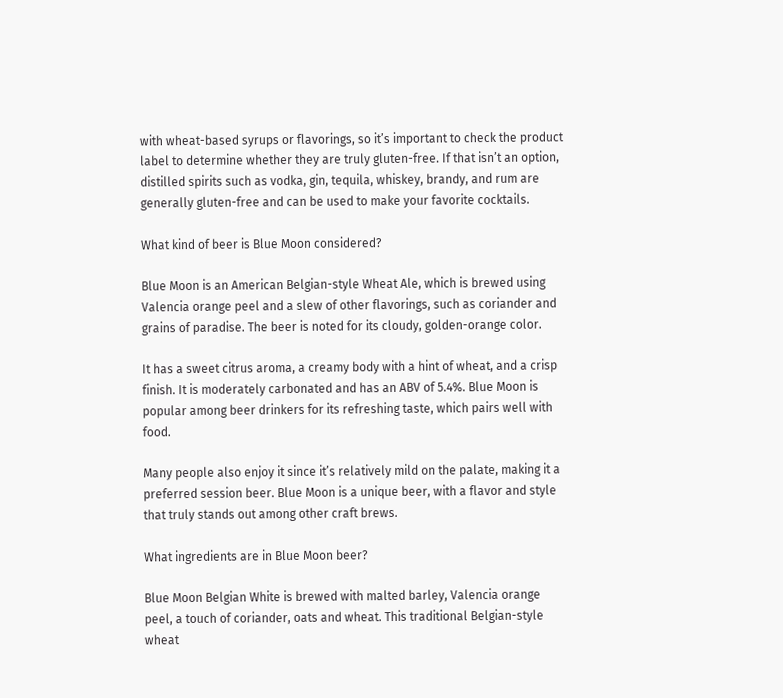with wheat-based syrups or flavorings, so it’s important to check the product label to determine whether they are truly gluten-free. If that isn’t an option, distilled spirits such as vodka, gin, tequila, whiskey, brandy, and rum are generally gluten-free and can be used to make your favorite cocktails.

What kind of beer is Blue Moon considered?

Blue Moon is an American Belgian-style Wheat Ale, which is brewed using Valencia orange peel and a slew of other flavorings, such as coriander and grains of paradise. The beer is noted for its cloudy, golden-orange color.

It has a sweet citrus aroma, a creamy body with a hint of wheat, and a crisp finish. It is moderately carbonated and has an ABV of 5.4%. Blue Moon is popular among beer drinkers for its refreshing taste, which pairs well with food.

Many people also enjoy it since it’s relatively mild on the palate, making it a preferred session beer. Blue Moon is a unique beer, with a flavor and style that truly stands out among other craft brews.

What ingredients are in Blue Moon beer?

Blue Moon Belgian White is brewed with malted barley, Valencia orange peel, a touch of coriander, oats and wheat. This traditional Belgian-style wheat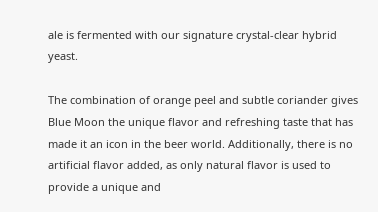ale is fermented with our signature crystal-clear hybrid yeast.

The combination of orange peel and subtle coriander gives Blue Moon the unique flavor and refreshing taste that has made it an icon in the beer world. Additionally, there is no artificial flavor added, as only natural flavor is used to provide a unique and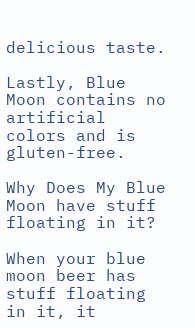delicious taste.

Lastly, Blue Moon contains no artificial colors and is gluten-free.

Why Does My Blue Moon have stuff floating in it?

When your blue moon beer has stuff floating in it, it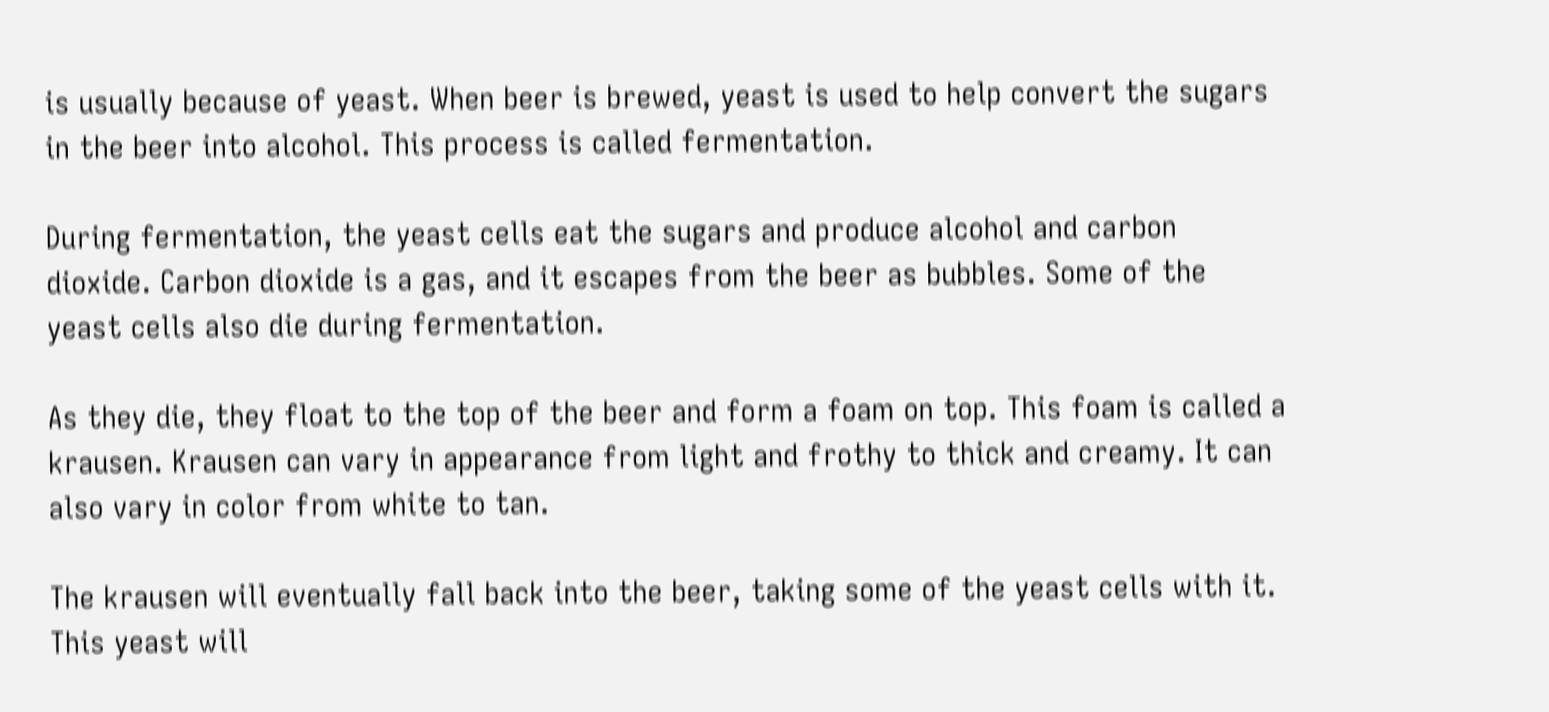is usually because of yeast. When beer is brewed, yeast is used to help convert the sugars in the beer into alcohol. This process is called fermentation.

During fermentation, the yeast cells eat the sugars and produce alcohol and carbon dioxide. Carbon dioxide is a gas, and it escapes from the beer as bubbles. Some of the yeast cells also die during fermentation.

As they die, they float to the top of the beer and form a foam on top. This foam is called a krausen. Krausen can vary in appearance from light and frothy to thick and creamy. It can also vary in color from white to tan.

The krausen will eventually fall back into the beer, taking some of the yeast cells with it. This yeast will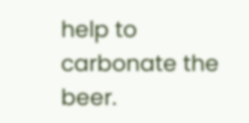help to carbonate the beer.